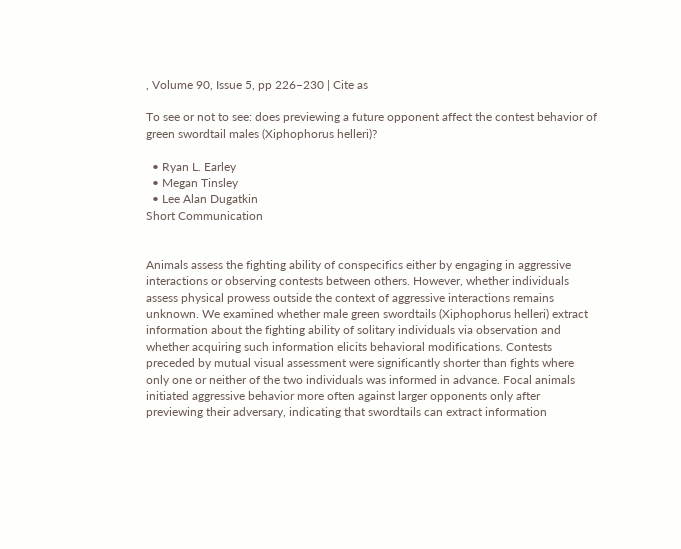, Volume 90, Issue 5, pp 226–230 | Cite as

To see or not to see: does previewing a future opponent affect the contest behavior of green swordtail males (Xiphophorus helleri)?

  • Ryan L. Earley
  • Megan Tinsley
  • Lee Alan Dugatkin
Short Communication


Animals assess the fighting ability of conspecifics either by engaging in aggressive interactions or observing contests between others. However, whether individuals assess physical prowess outside the context of aggressive interactions remains unknown. We examined whether male green swordtails (Xiphophorus helleri) extract information about the fighting ability of solitary individuals via observation and whether acquiring such information elicits behavioral modifications. Contests preceded by mutual visual assessment were significantly shorter than fights where only one or neither of the two individuals was informed in advance. Focal animals initiated aggressive behavior more often against larger opponents only after previewing their adversary, indicating that swordtails can extract information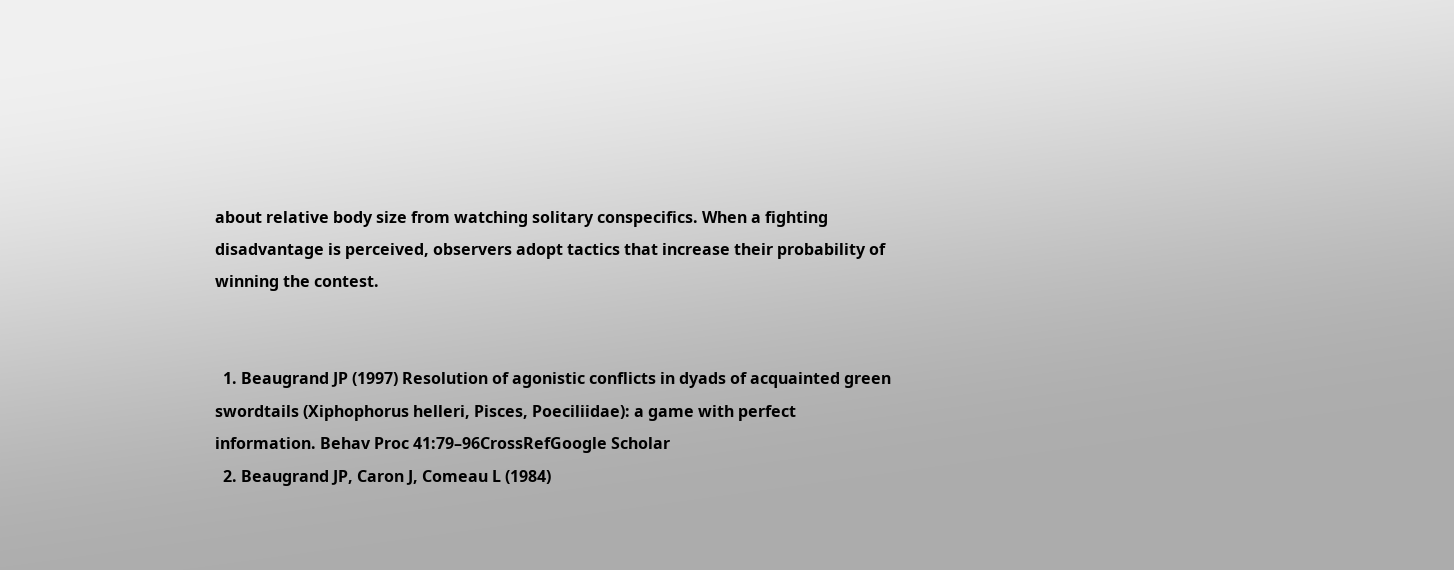about relative body size from watching solitary conspecifics. When a fighting disadvantage is perceived, observers adopt tactics that increase their probability of winning the contest.


  1. Beaugrand JP (1997) Resolution of agonistic conflicts in dyads of acquainted green swordtails (Xiphophorus helleri, Pisces, Poeciliidae): a game with perfect information. Behav Proc 41:79–96CrossRefGoogle Scholar
  2. Beaugrand JP, Caron J, Comeau L (1984)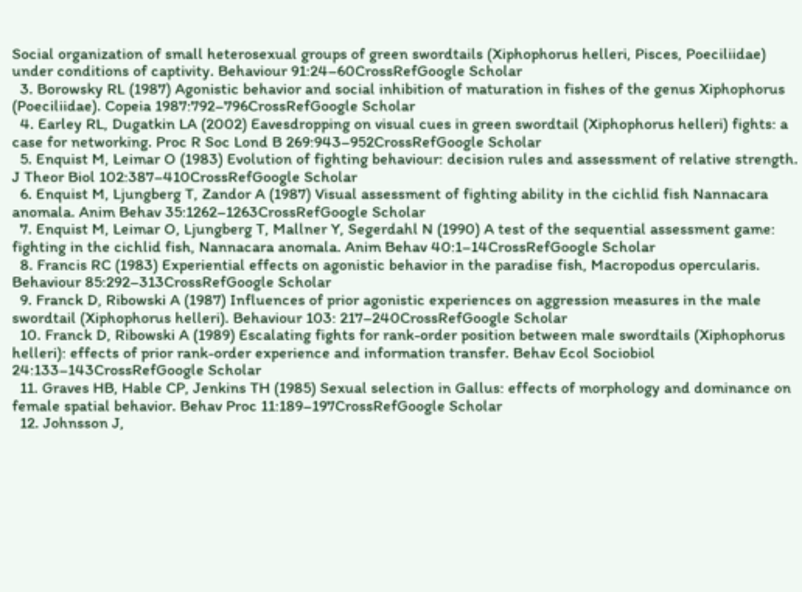Social organization of small heterosexual groups of green swordtails (Xiphophorus helleri, Pisces, Poeciliidae) under conditions of captivity. Behaviour 91:24–60CrossRefGoogle Scholar
  3. Borowsky RL (1987) Agonistic behavior and social inhibition of maturation in fishes of the genus Xiphophorus (Poeciliidae). Copeia 1987:792–796CrossRefGoogle Scholar
  4. Earley RL, Dugatkin LA (2002) Eavesdropping on visual cues in green swordtail (Xiphophorus helleri) fights: a case for networking. Proc R Soc Lond B 269:943–952CrossRefGoogle Scholar
  5. Enquist M, Leimar O (1983) Evolution of fighting behaviour: decision rules and assessment of relative strength. J Theor Biol 102:387–410CrossRefGoogle Scholar
  6. Enquist M, Ljungberg T, Zandor A (1987) Visual assessment of fighting ability in the cichlid fish Nannacara anomala. Anim Behav 35:1262–1263CrossRefGoogle Scholar
  7. Enquist M, Leimar O, Ljungberg T, Mallner Y, Segerdahl N (1990) A test of the sequential assessment game: fighting in the cichlid fish, Nannacara anomala. Anim Behav 40:1–14CrossRefGoogle Scholar
  8. Francis RC (1983) Experiential effects on agonistic behavior in the paradise fish, Macropodus opercularis. Behaviour 85:292–313CrossRefGoogle Scholar
  9. Franck D, Ribowski A (1987) Influences of prior agonistic experiences on aggression measures in the male swordtail (Xiphophorus helleri). Behaviour 103: 217–240CrossRefGoogle Scholar
  10. Franck D, Ribowski A (1989) Escalating fights for rank-order position between male swordtails (Xiphophorus helleri): effects of prior rank-order experience and information transfer. Behav Ecol Sociobiol 24:133–143CrossRefGoogle Scholar
  11. Graves HB, Hable CP, Jenkins TH (1985) Sexual selection in Gallus: effects of morphology and dominance on female spatial behavior. Behav Proc 11:189–197CrossRefGoogle Scholar
  12. Johnsson J,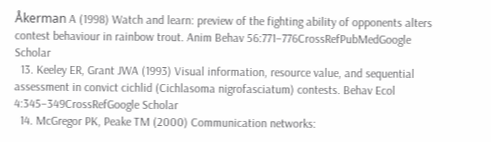Åkerman A (1998) Watch and learn: preview of the fighting ability of opponents alters contest behaviour in rainbow trout. Anim Behav 56:771–776CrossRefPubMedGoogle Scholar
  13. Keeley ER, Grant JWA (1993) Visual information, resource value, and sequential assessment in convict cichlid (Cichlasoma nigrofasciatum) contests. Behav Ecol 4:345–349CrossRefGoogle Scholar
  14. McGregor PK, Peake TM (2000) Communication networks: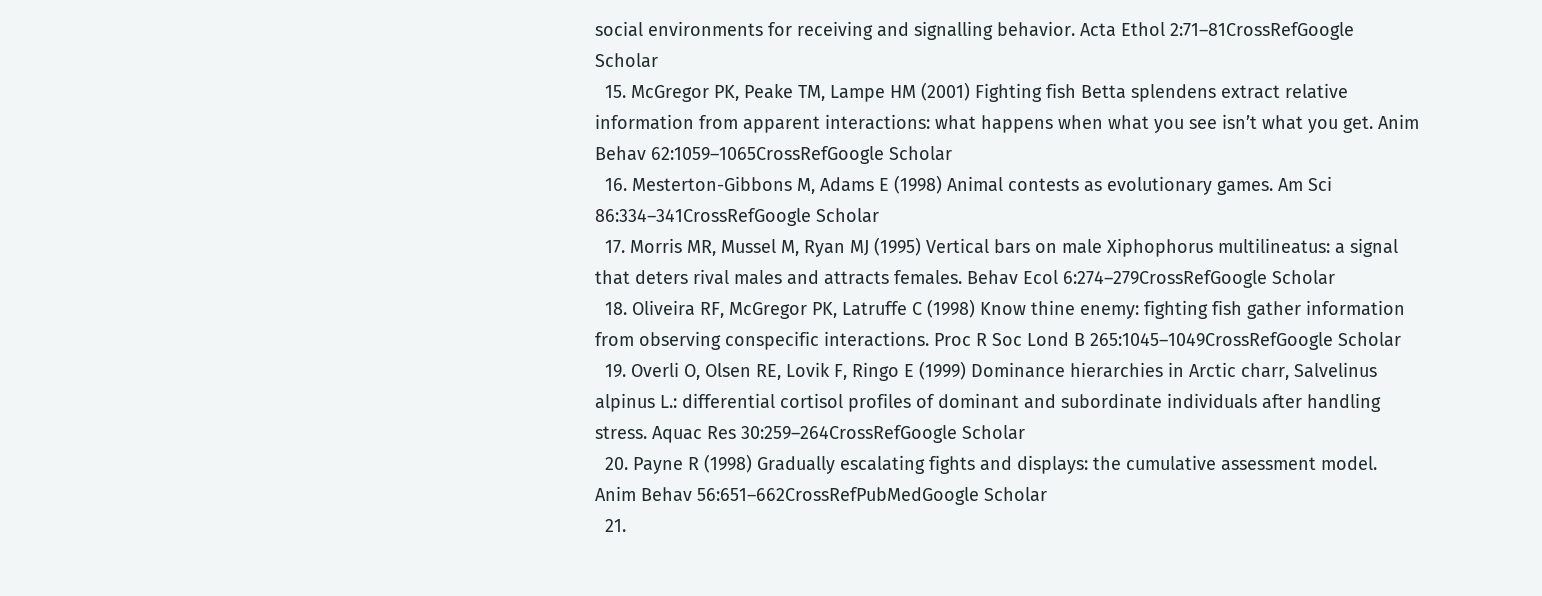social environments for receiving and signalling behavior. Acta Ethol 2:71–81CrossRefGoogle Scholar
  15. McGregor PK, Peake TM, Lampe HM (2001) Fighting fish Betta splendens extract relative information from apparent interactions: what happens when what you see isn’t what you get. Anim Behav 62:1059–1065CrossRefGoogle Scholar
  16. Mesterton-Gibbons M, Adams E (1998) Animal contests as evolutionary games. Am Sci 86:334–341CrossRefGoogle Scholar
  17. Morris MR, Mussel M, Ryan MJ (1995) Vertical bars on male Xiphophorus multilineatus: a signal that deters rival males and attracts females. Behav Ecol 6:274–279CrossRefGoogle Scholar
  18. Oliveira RF, McGregor PK, Latruffe C (1998) Know thine enemy: fighting fish gather information from observing conspecific interactions. Proc R Soc Lond B 265:1045–1049CrossRefGoogle Scholar
  19. Overli O, Olsen RE, Lovik F, Ringo E (1999) Dominance hierarchies in Arctic charr, Salvelinus alpinus L.: differential cortisol profiles of dominant and subordinate individuals after handling stress. Aquac Res 30:259–264CrossRefGoogle Scholar
  20. Payne R (1998) Gradually escalating fights and displays: the cumulative assessment model. Anim Behav 56:651–662CrossRefPubMedGoogle Scholar
  21.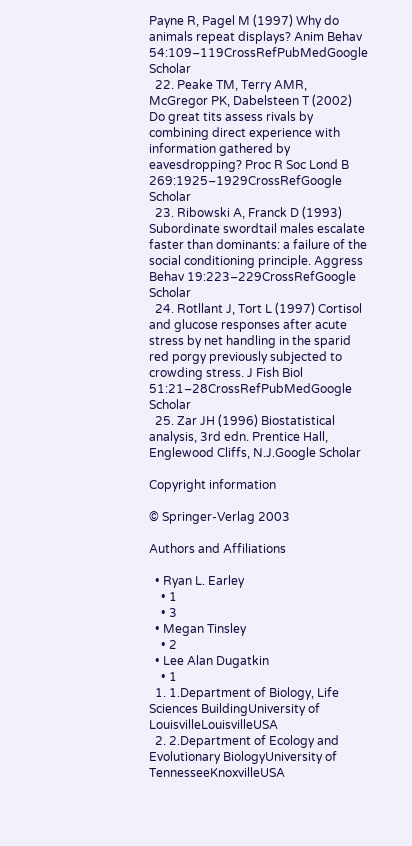Payne R, Pagel M (1997) Why do animals repeat displays? Anim Behav 54:109–119CrossRefPubMedGoogle Scholar
  22. Peake TM, Terry AMR, McGregor PK, Dabelsteen T (2002) Do great tits assess rivals by combining direct experience with information gathered by eavesdropping? Proc R Soc Lond B 269:1925–1929CrossRefGoogle Scholar
  23. Ribowski A, Franck D (1993) Subordinate swordtail males escalate faster than dominants: a failure of the social conditioning principle. Aggress Behav 19:223–229CrossRefGoogle Scholar
  24. Rotllant J, Tort L (1997) Cortisol and glucose responses after acute stress by net handling in the sparid red porgy previously subjected to crowding stress. J Fish Biol 51:21–28CrossRefPubMedGoogle Scholar
  25. Zar JH (1996) Biostatistical analysis, 3rd edn. Prentice Hall, Englewood Cliffs, N.J.Google Scholar

Copyright information

© Springer-Verlag 2003

Authors and Affiliations

  • Ryan L. Earley
    • 1
    • 3
  • Megan Tinsley
    • 2
  • Lee Alan Dugatkin
    • 1
  1. 1.Department of Biology, Life Sciences BuildingUniversity of LouisvilleLouisvilleUSA
  2. 2.Department of Ecology and Evolutionary BiologyUniversity of TennesseeKnoxvilleUSA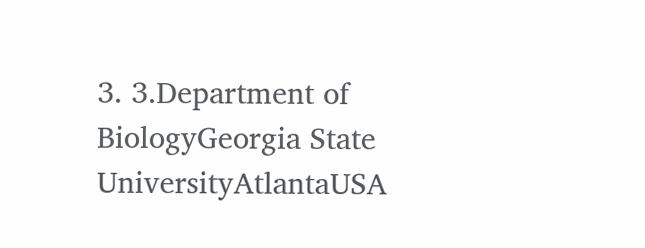3. 3.Department of BiologyGeorgia State UniversityAtlantaUSA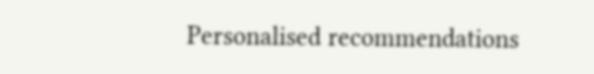Personalised recommendations